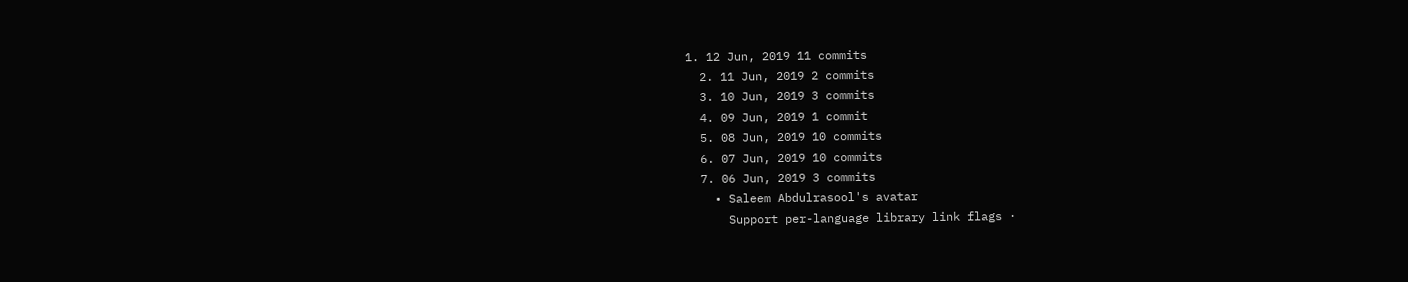1. 12 Jun, 2019 11 commits
  2. 11 Jun, 2019 2 commits
  3. 10 Jun, 2019 3 commits
  4. 09 Jun, 2019 1 commit
  5. 08 Jun, 2019 10 commits
  6. 07 Jun, 2019 10 commits
  7. 06 Jun, 2019 3 commits
    • Saleem Abdulrasool's avatar
      Support per-language library link flags ·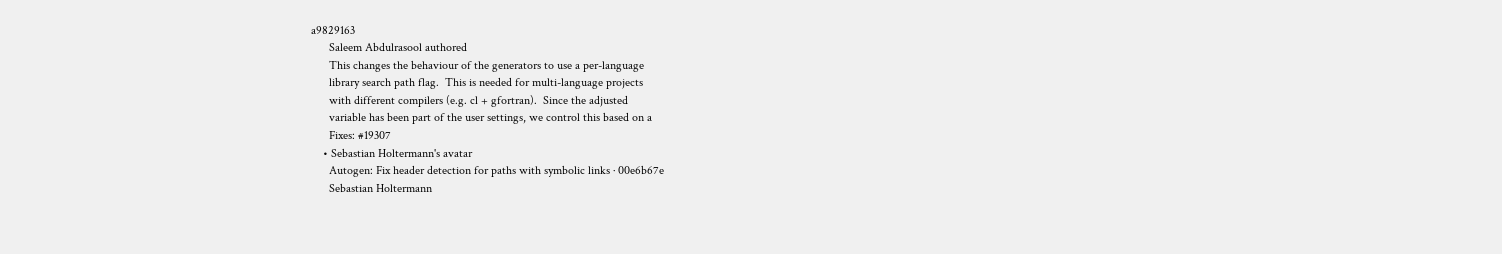a9829163
      Saleem Abdulrasool authored
      This changes the behaviour of the generators to use a per-language
      library search path flag.  This is needed for multi-language projects
      with different compilers (e.g. cl + gfortran).  Since the adjusted
      variable has been part of the user settings, we control this based on a
      Fixes: #19307
    • Sebastian Holtermann's avatar
      Autogen: Fix header detection for paths with symbolic links · 00e6b67e
      Sebastian Holtermann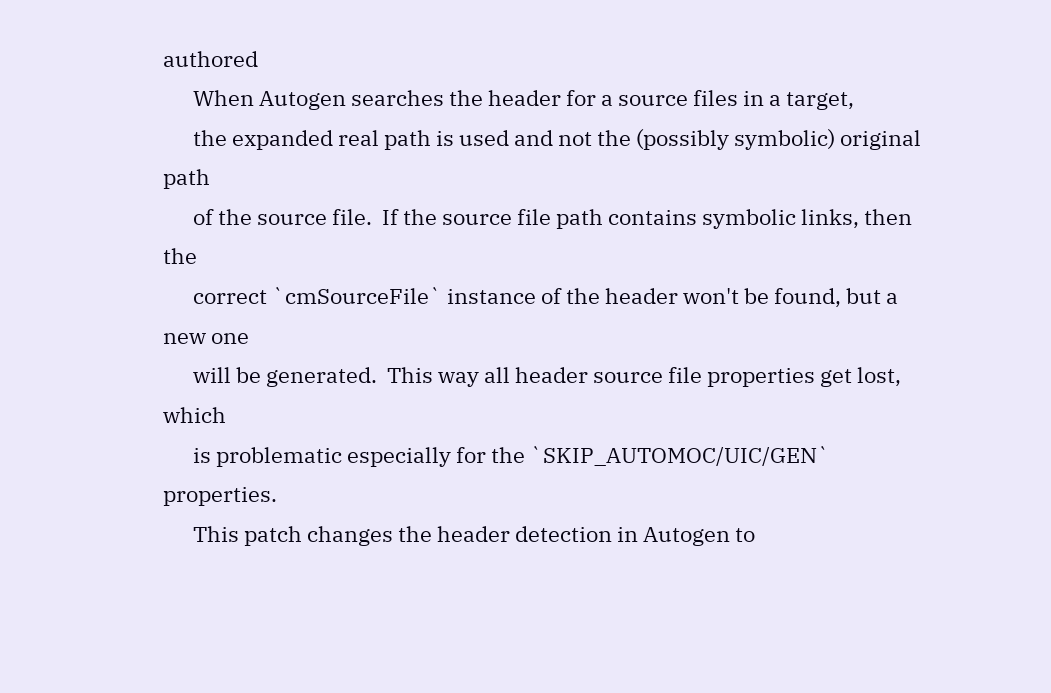authored
      When Autogen searches the header for a source files in a target,
      the expanded real path is used and not the (possibly symbolic) original path
      of the source file.  If the source file path contains symbolic links, then the
      correct `cmSourceFile` instance of the header won't be found, but a new one
      will be generated.  This way all header source file properties get lost, which
      is problematic especially for the `SKIP_AUTOMOC/UIC/GEN` properties.
      This patch changes the header detection in Autogen to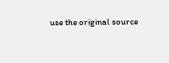use the original source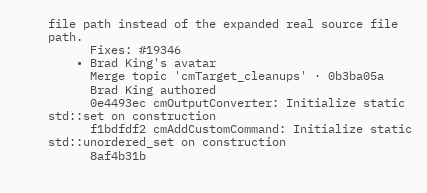file path instead of the expanded real source file path.
      Fixes: #19346
    • Brad King's avatar
      Merge topic 'cmTarget_cleanups' · 0b3ba05a
      Brad King authored
      0e4493ec cmOutputConverter: Initialize static std::set on construction
      f1bdfdf2 cmAddCustomCommand: Initialize static std::unordered_set on construction
      8af4b31b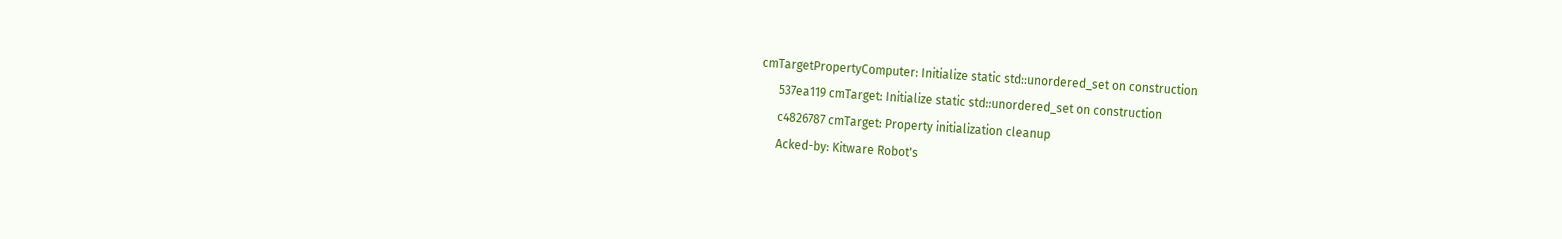cmTargetPropertyComputer: Initialize static std::unordered_set on construction
      537ea119 cmTarget: Initialize static std::unordered_set on construction
      c4826787 cmTarget: Property initialization cleanup
      Acked-by: Kitware Robot's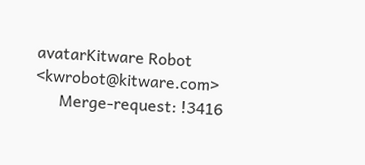avatarKitware Robot <kwrobot@kitware.com>
      Merge-request: !3416